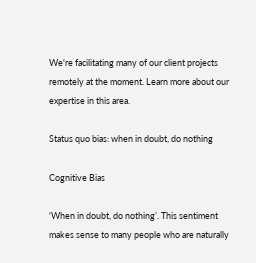We're facilitating many of our client projects remotely at the moment. Learn more about our expertise in this area.

Status quo bias: when in doubt, do nothing

Cognitive Bias

‘When in doubt, do nothing’. This sentiment makes sense to many people who are naturally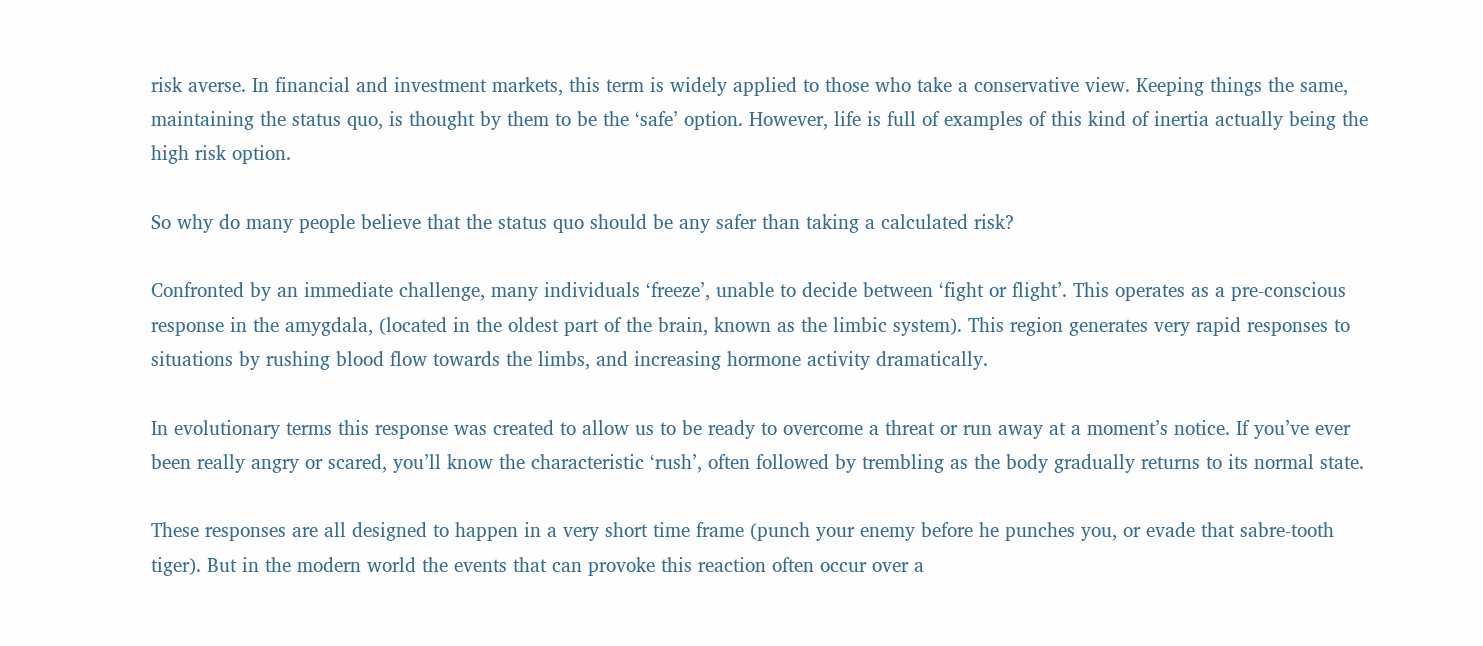risk averse. In financial and investment markets, this term is widely applied to those who take a conservative view. Keeping things the same, maintaining the status quo, is thought by them to be the ‘safe’ option. However, life is full of examples of this kind of inertia actually being the high risk option.

So why do many people believe that the status quo should be any safer than taking a calculated risk?

Confronted by an immediate challenge, many individuals ‘freeze’, unable to decide between ‘fight or flight’. This operates as a pre-conscious response in the amygdala, (located in the oldest part of the brain, known as the limbic system). This region generates very rapid responses to situations by rushing blood flow towards the limbs, and increasing hormone activity dramatically.

In evolutionary terms this response was created to allow us to be ready to overcome a threat or run away at a moment’s notice. If you’ve ever been really angry or scared, you’ll know the characteristic ‘rush’, often followed by trembling as the body gradually returns to its normal state.

These responses are all designed to happen in a very short time frame (punch your enemy before he punches you, or evade that sabre-tooth tiger). But in the modern world the events that can provoke this reaction often occur over a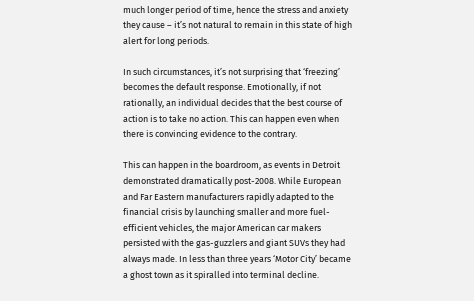much longer period of time, hence the stress and anxiety they cause – it’s not natural to remain in this state of high alert for long periods.

In such circumstances, it’s not surprising that ‘freezing’ becomes the default response. Emotionally, if not rationally, an individual decides that the best course of action is to take no action. This can happen even when there is convincing evidence to the contrary.

This can happen in the boardroom, as events in Detroit demonstrated dramatically post-2008. While European and Far Eastern manufacturers rapidly adapted to the financial crisis by launching smaller and more fuel-efficient vehicles, the major American car makers persisted with the gas-guzzlers and giant SUVs they had always made. In less than three years ‘Motor City’ became a ghost town as it spiralled into terminal decline.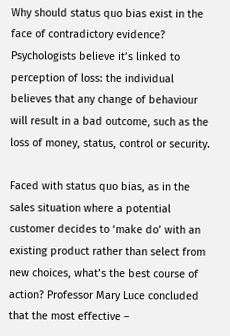Why should status quo bias exist in the face of contradictory evidence? Psychologists believe it’s linked to perception of loss: the individual believes that any change of behaviour will result in a bad outcome, such as the loss of money, status, control or security.

Faced with status quo bias, as in the sales situation where a potential customer decides to ‘make do’ with an existing product rather than select from new choices, what’s the best course of action? Professor Mary Luce concluded that the most effective –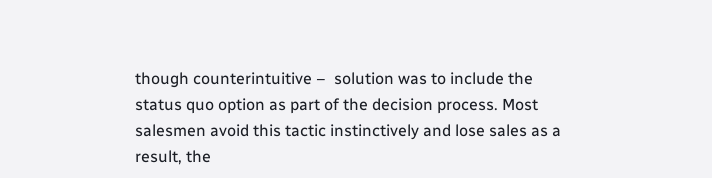though counterintuitive –  solution was to include the status quo option as part of the decision process. Most salesmen avoid this tactic instinctively and lose sales as a result, the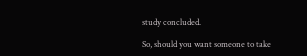study concluded.

So, should you want someone to take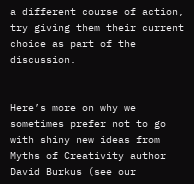a different course of action, try giving them their current choice as part of the discussion.


Here’s more on why we sometimes prefer not to go with shiny new ideas from Myths of Creativity author David Burkus (see our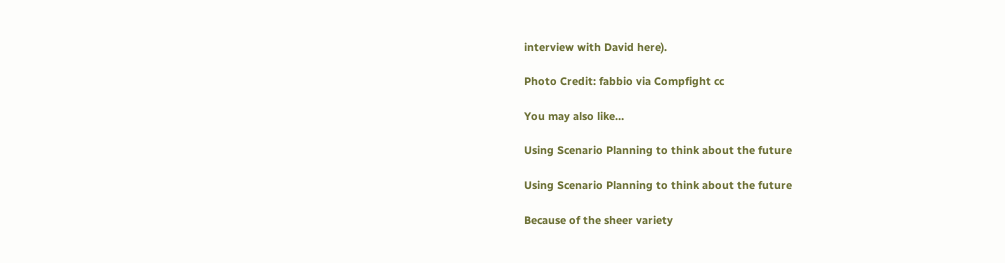interview with David here).

Photo Credit: fabbio via Compfight cc

You may also like…

Using Scenario Planning to think about the future

Using Scenario Planning to think about the future

Because of the sheer variety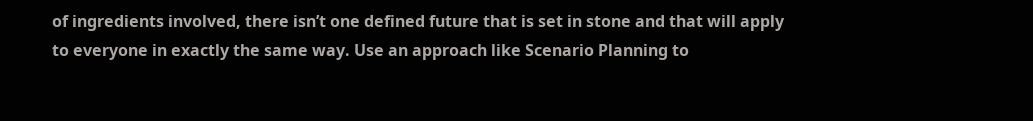of ingredients involved, there isn’t one defined future that is set in stone and that will apply to everyone in exactly the same way. Use an approach like Scenario Planning to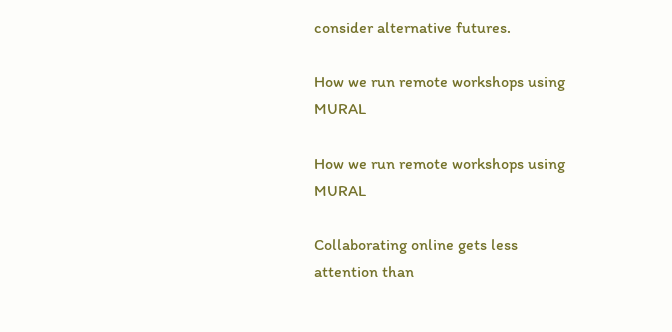consider alternative futures.

How we run remote workshops using MURAL

How we run remote workshops using MURAL

Collaborating online gets less attention than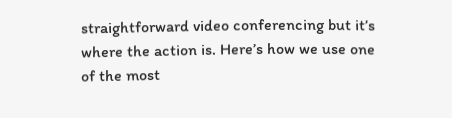straightforward video conferencing but it’s where the action is. Here’s how we use one of the most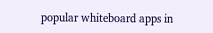popular whiteboard apps in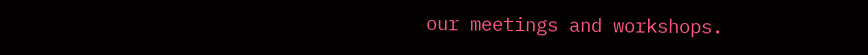our meetings and workshops.